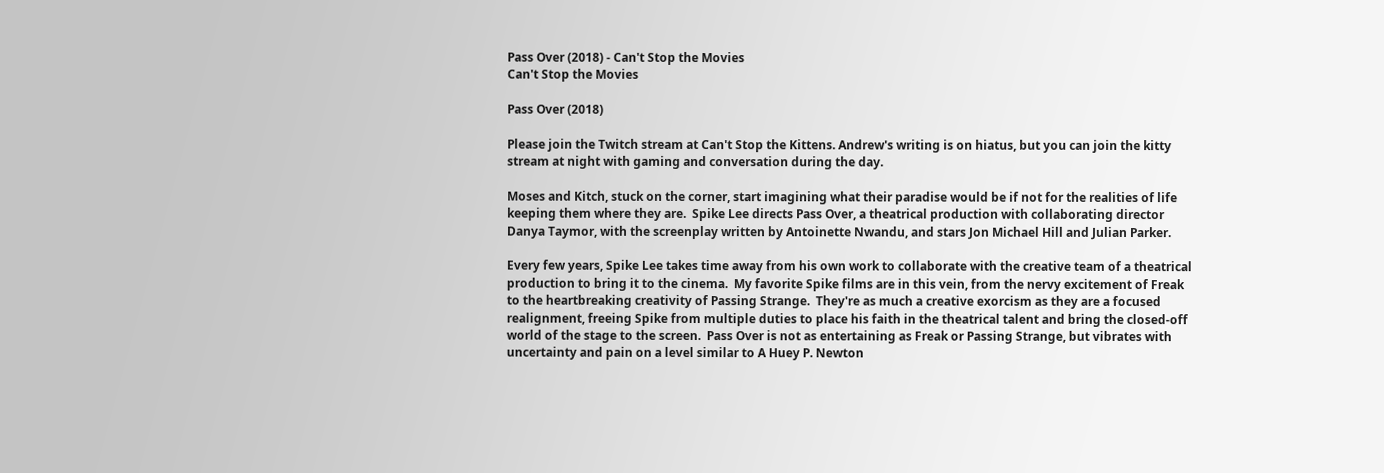Pass Over (2018) - Can't Stop the Movies
Can't Stop the Movies

Pass Over (2018)

Please join the Twitch stream at Can't Stop the Kittens. Andrew's writing is on hiatus, but you can join the kitty stream at night with gaming and conversation during the day.

Moses and Kitch, stuck on the corner, start imagining what their paradise would be if not for the realities of life keeping them where they are.  Spike Lee directs Pass Over, a theatrical production with collaborating director Danya Taymor, with the screenplay written by Antoinette Nwandu, and stars Jon Michael Hill and Julian Parker.

Every few years, Spike Lee takes time away from his own work to collaborate with the creative team of a theatrical production to bring it to the cinema.  My favorite Spike films are in this vein, from the nervy excitement of Freak to the heartbreaking creativity of Passing Strange.  They're as much a creative exorcism as they are a focused realignment, freeing Spike from multiple duties to place his faith in the theatrical talent and bring the closed-off world of the stage to the screen.  Pass Over is not as entertaining as Freak or Passing Strange, but vibrates with uncertainty and pain on a level similar to A Huey P. Newton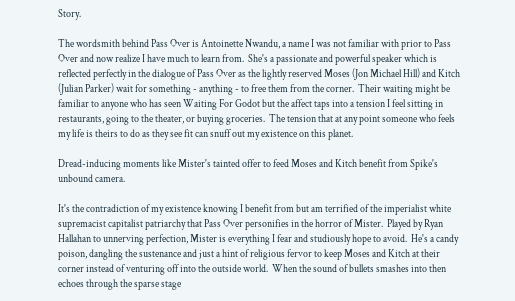Story.

The wordsmith behind Pass Over is Antoinette Nwandu, a name I was not familiar with prior to Pass Over and now realize I have much to learn from.  She's a passionate and powerful speaker which is reflected perfectly in the dialogue of Pass Over as the lightly reserved Moses (Jon Michael Hill) and Kitch (Julian Parker) wait for something - anything - to free them from the corner.  Their waiting might be familiar to anyone who has seen Waiting For Godot but the affect taps into a tension I feel sitting in restaurants, going to the theater, or buying groceries.  The tension that at any point someone who feels my life is theirs to do as they see fit can snuff out my existence on this planet.

Dread-inducing moments like Mister's tainted offer to feed Moses and Kitch benefit from Spike's unbound camera.

It's the contradiction of my existence knowing I benefit from but am terrified of the imperialist white supremacist capitalist patriarchy that Pass Over personifies in the horror of Mister.  Played by Ryan Hallahan to unnerving perfection, Mister is everything I fear and studiously hope to avoid.  He's a candy poison, dangling the sustenance and just a hint of religious fervor to keep Moses and Kitch at their corner instead of venturing off into the outside world.  When the sound of bullets smashes into then echoes through the sparse stage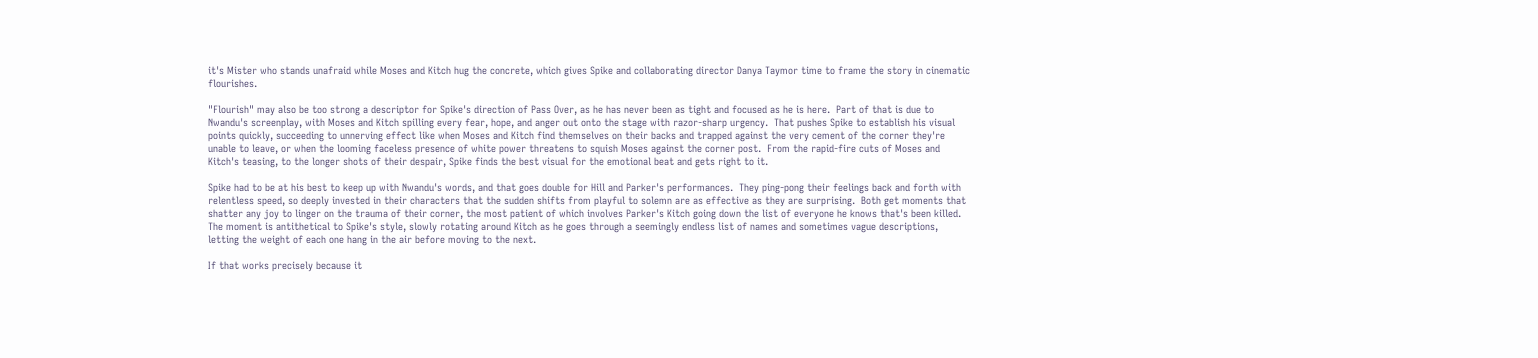it's Mister who stands unafraid while Moses and Kitch hug the concrete, which gives Spike and collaborating director Danya Taymor time to frame the story in cinematic flourishes.

"Flourish" may also be too strong a descriptor for Spike's direction of Pass Over, as he has never been as tight and focused as he is here.  Part of that is due to Nwandu's screenplay, with Moses and Kitch spilling every fear, hope, and anger out onto the stage with razor-sharp urgency.  That pushes Spike to establish his visual points quickly, succeeding to unnerving effect like when Moses and Kitch find themselves on their backs and trapped against the very cement of the corner they're unable to leave, or when the looming faceless presence of white power threatens to squish Moses against the corner post.  From the rapid-fire cuts of Moses and Kitch's teasing, to the longer shots of their despair, Spike finds the best visual for the emotional beat and gets right to it.

Spike had to be at his best to keep up with Nwandu's words, and that goes double for Hill and Parker's performances.  They ping-pong their feelings back and forth with relentless speed, so deeply invested in their characters that the sudden shifts from playful to solemn are as effective as they are surprising.  Both get moments that shatter any joy to linger on the trauma of their corner, the most patient of which involves Parker's Kitch going down the list of everyone he knows that's been killed.  The moment is antithetical to Spike's style, slowly rotating around Kitch as he goes through a seemingly endless list of names and sometimes vague descriptions, letting the weight of each one hang in the air before moving to the next.

If that works precisely because it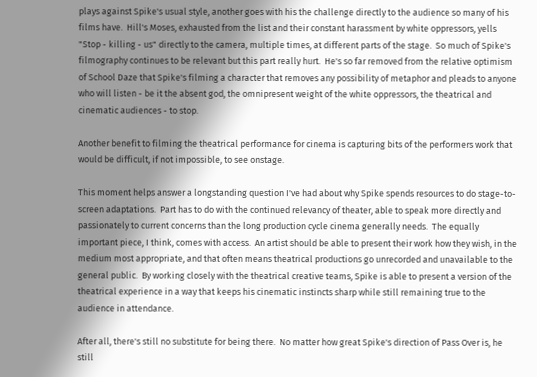plays against Spike's usual style, another goes with his the challenge directly to the audience so many of his films have.  Hill's Moses, exhausted from the list and their constant harassment by white oppressors, yells "Stop - killing - us" directly to the camera, multiple times, at different parts of the stage.  So much of Spike's filmography continues to be relevant but this part really hurt.  He's so far removed from the relative optimism of School Daze that Spike's filming a character that removes any possibility of metaphor and pleads to anyone who will listen - be it the absent god, the omnipresent weight of the white oppressors, the theatrical and cinematic audiences - to stop.

Another benefit to filming the theatrical performance for cinema is capturing bits of the performers work that would be difficult, if not impossible, to see onstage.

This moment helps answer a longstanding question I've had about why Spike spends resources to do stage-to-screen adaptations.  Part has to do with the continued relevancy of theater, able to speak more directly and passionately to current concerns than the long production cycle cinema generally needs.  The equally important piece, I think, comes with access.  An artist should be able to present their work how they wish, in the medium most appropriate, and that often means theatrical productions go unrecorded and unavailable to the general public.  By working closely with the theatrical creative teams, Spike is able to present a version of the theatrical experience in a way that keeps his cinematic instincts sharp while still remaining true to the audience in attendance.

After all, there's still no substitute for being there.  No matter how great Spike's direction of Pass Over is, he still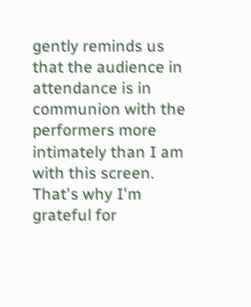gently reminds us that the audience in attendance is in communion with the performers more intimately than I am with this screen.  That's why I'm grateful for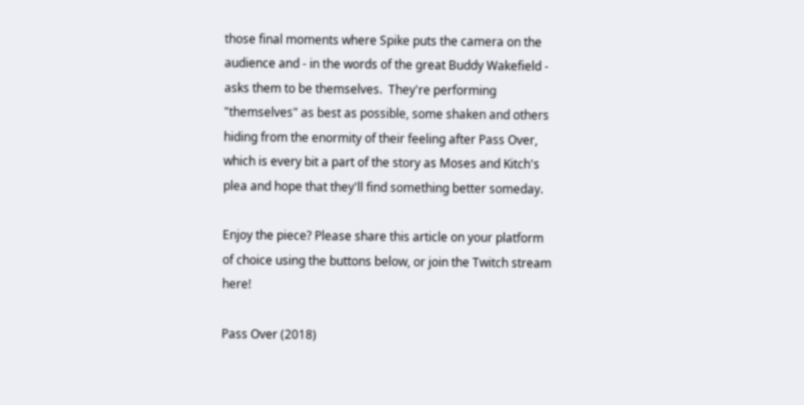those final moments where Spike puts the camera on the audience and - in the words of the great Buddy Wakefield - asks them to be themselves.  They're performing "themselves" as best as possible, some shaken and others hiding from the enormity of their feeling after Pass Over, which is every bit a part of the story as Moses and Kitch's plea and hope that they'll find something better someday.

Enjoy the piece? Please share this article on your platform of choice using the buttons below, or join the Twitch stream here!

Pass Over (2018)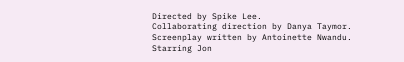Directed by Spike Lee.
Collaborating direction by Danya Taymor.
Screenplay written by Antoinette Nwandu.
Starring Jon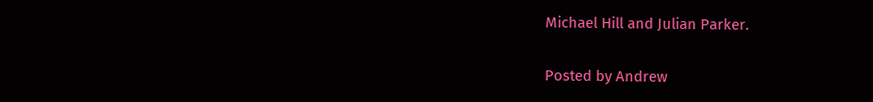Michael Hill and Julian Parker.

Posted by Andrew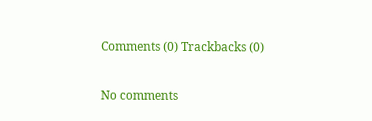Comments (0) Trackbacks (0)

No comments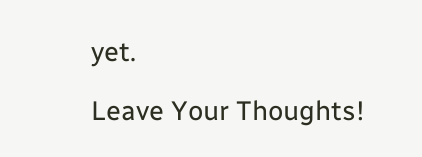yet.

Leave Your Thoughts!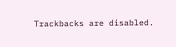Trackbacks are disabled.